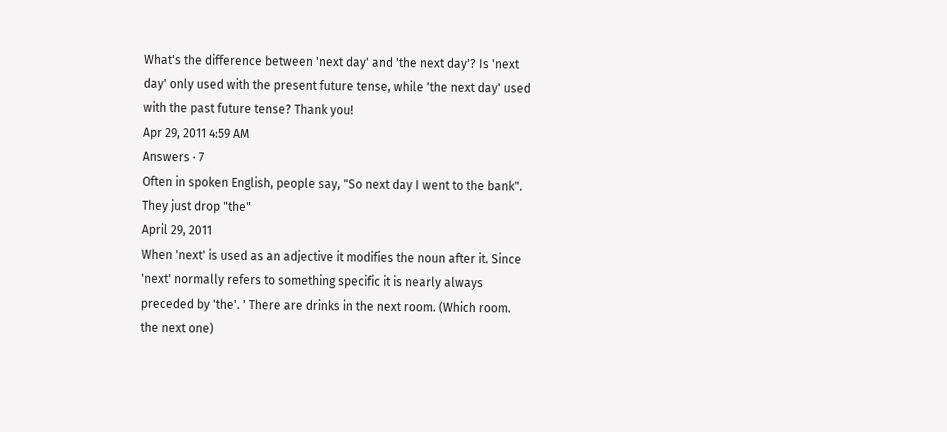What's the difference between 'next day' and 'the next day'? Is 'next day' only used with the present future tense, while 'the next day' used with the past future tense? Thank you!
Apr 29, 2011 4:59 AM
Answers · 7
Often in spoken English, people say, "So next day I went to the bank". They just drop "the"
April 29, 2011
When 'next' is used as an adjective it modifies the noun after it. Since 'next' normally refers to something specific it is nearly always preceded by 'the'. ' There are drinks in the next room. (Which room. the next one)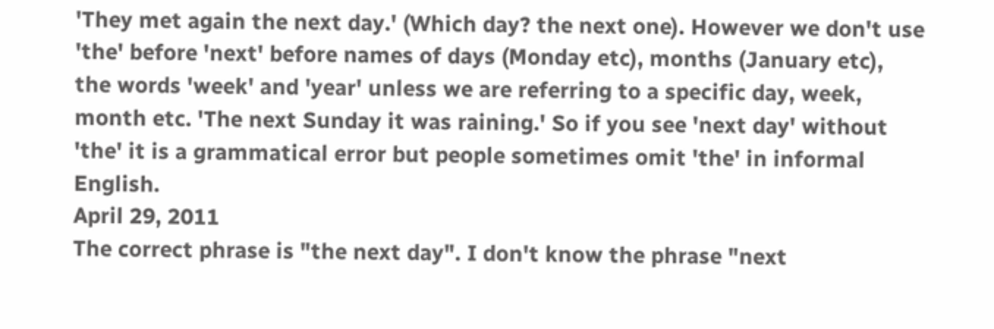'They met again the next day.' (Which day? the next one). However we don't use 'the' before 'next' before names of days (Monday etc), months (January etc), the words 'week' and 'year' unless we are referring to a specific day, week, month etc. 'The next Sunday it was raining.' So if you see 'next day' without 'the' it is a grammatical error but people sometimes omit 'the' in informal English.
April 29, 2011
The correct phrase is "the next day". I don't know the phrase "next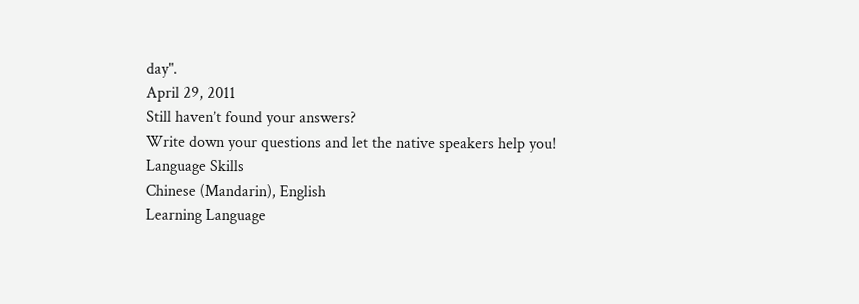day".
April 29, 2011
Still haven’t found your answers?
Write down your questions and let the native speakers help you!
Language Skills
Chinese (Mandarin), English
Learning Language